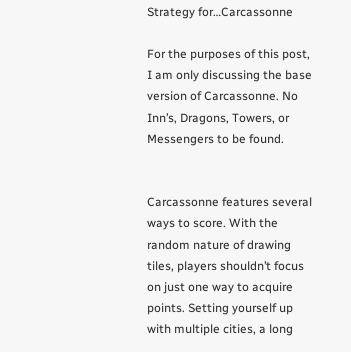Strategy for…Carcassonne

For the purposes of this post, I am only discussing the base version of Carcassonne. No Inn’s, Dragons, Towers, or Messengers to be found.


Carcassonne features several ways to score. With the random nature of drawing tiles, players shouldn’t focus on just one way to acquire points. Setting yourself up with multiple cities, a long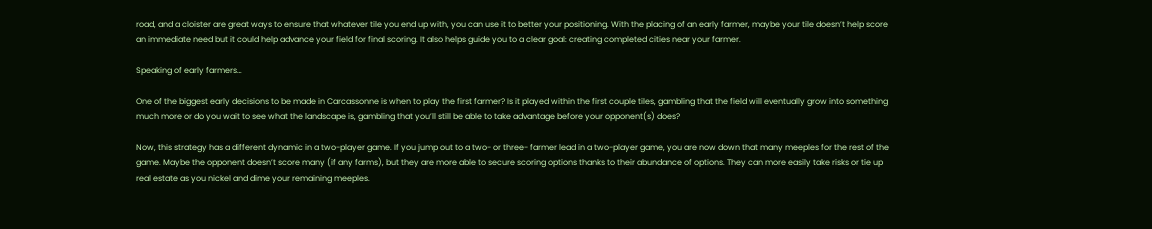road, and a cloister are great ways to ensure that whatever tile you end up with, you can use it to better your positioning. With the placing of an early farmer, maybe your tile doesn’t help score an immediate need but it could help advance your field for final scoring. It also helps guide you to a clear goal: creating completed cities near your farmer.

Speaking of early farmers…

One of the biggest early decisions to be made in Carcassonne is when to play the first farmer? Is it played within the first couple tiles, gambling that the field will eventually grow into something much more or do you wait to see what the landscape is, gambling that you’ll still be able to take advantage before your opponent(s) does?

Now, this strategy has a different dynamic in a two-player game. If you jump out to a two- or three- farmer lead in a two-player game, you are now down that many meeples for the rest of the game. Maybe the opponent doesn’t score many (if any farms), but they are more able to secure scoring options thanks to their abundance of options. They can more easily take risks or tie up real estate as you nickel and dime your remaining meeples.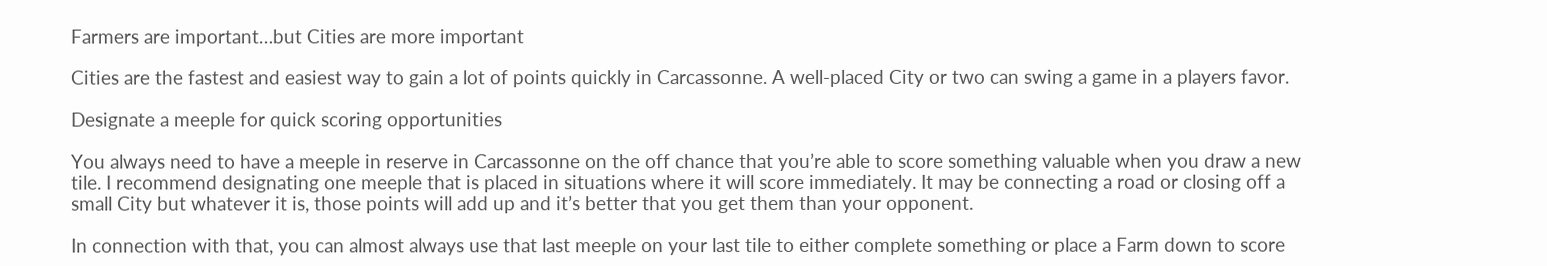Farmers are important…but Cities are more important

Cities are the fastest and easiest way to gain a lot of points quickly in Carcassonne. A well-placed City or two can swing a game in a players favor.

Designate a meeple for quick scoring opportunities

You always need to have a meeple in reserve in Carcassonne on the off chance that you’re able to score something valuable when you draw a new tile. I recommend designating one meeple that is placed in situations where it will score immediately. It may be connecting a road or closing off a small City but whatever it is, those points will add up and it’s better that you get them than your opponent.

In connection with that, you can almost always use that last meeple on your last tile to either complete something or place a Farm down to score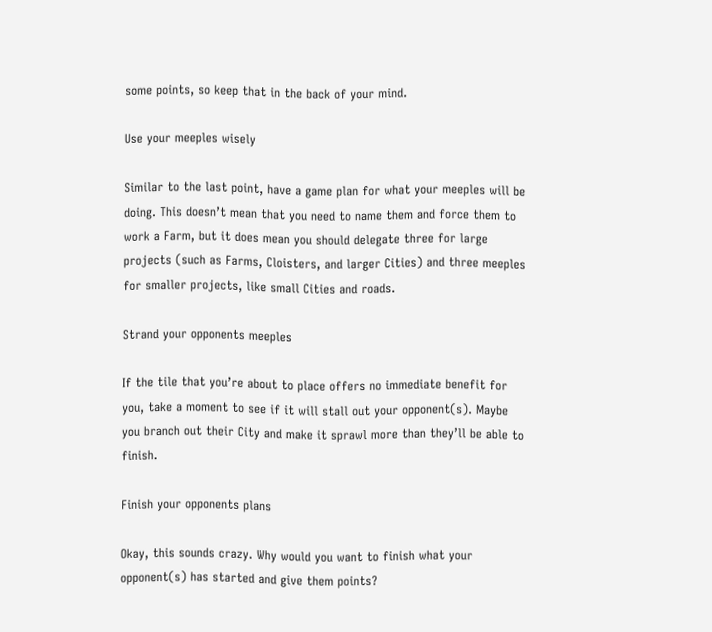some points, so keep that in the back of your mind.

Use your meeples wisely

Similar to the last point, have a game plan for what your meeples will be doing. This doesn’t mean that you need to name them and force them to work a Farm, but it does mean you should delegate three for large projects (such as Farms, Cloisters, and larger Cities) and three meeples for smaller projects, like small Cities and roads.

Strand your opponents meeples

If the tile that you’re about to place offers no immediate benefit for you, take a moment to see if it will stall out your opponent(s). Maybe you branch out their City and make it sprawl more than they’ll be able to finish.

Finish your opponents plans

Okay, this sounds crazy. Why would you want to finish what your opponent(s) has started and give them points?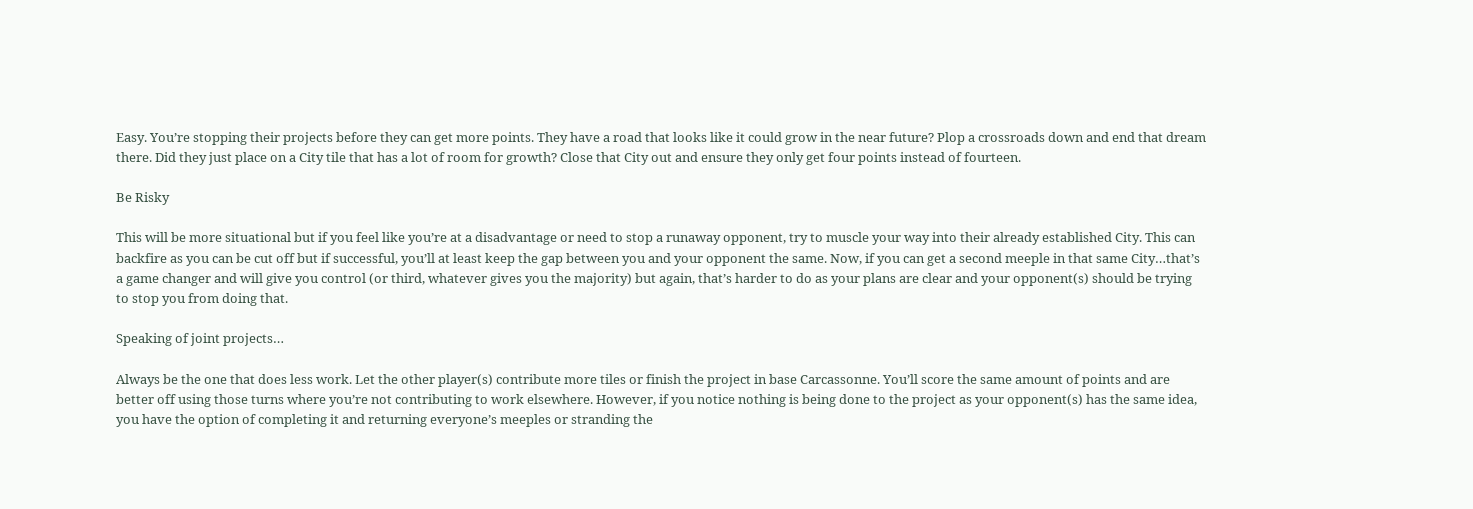Easy. You’re stopping their projects before they can get more points. They have a road that looks like it could grow in the near future? Plop a crossroads down and end that dream there. Did they just place on a City tile that has a lot of room for growth? Close that City out and ensure they only get four points instead of fourteen.

Be Risky

This will be more situational but if you feel like you’re at a disadvantage or need to stop a runaway opponent, try to muscle your way into their already established City. This can backfire as you can be cut off but if successful, you’ll at least keep the gap between you and your opponent the same. Now, if you can get a second meeple in that same City…that’s a game changer and will give you control (or third, whatever gives you the majority) but again, that’s harder to do as your plans are clear and your opponent(s) should be trying to stop you from doing that.

Speaking of joint projects…

Always be the one that does less work. Let the other player(s) contribute more tiles or finish the project in base Carcassonne. You’ll score the same amount of points and are better off using those turns where you’re not contributing to work elsewhere. However, if you notice nothing is being done to the project as your opponent(s) has the same idea, you have the option of completing it and returning everyone’s meeples or stranding the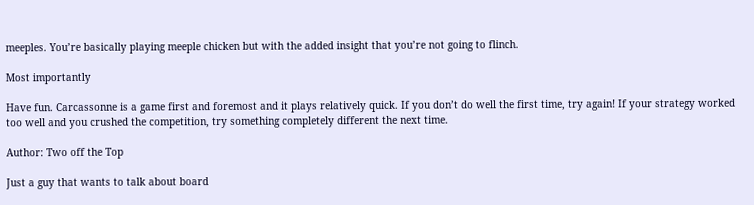meeples. You’re basically playing meeple chicken but with the added insight that you’re not going to flinch.

Most importantly

Have fun. Carcassonne is a game first and foremost and it plays relatively quick. If you don’t do well the first time, try again! If your strategy worked too well and you crushed the competition, try something completely different the next time.

Author: Two off the Top

Just a guy that wants to talk about board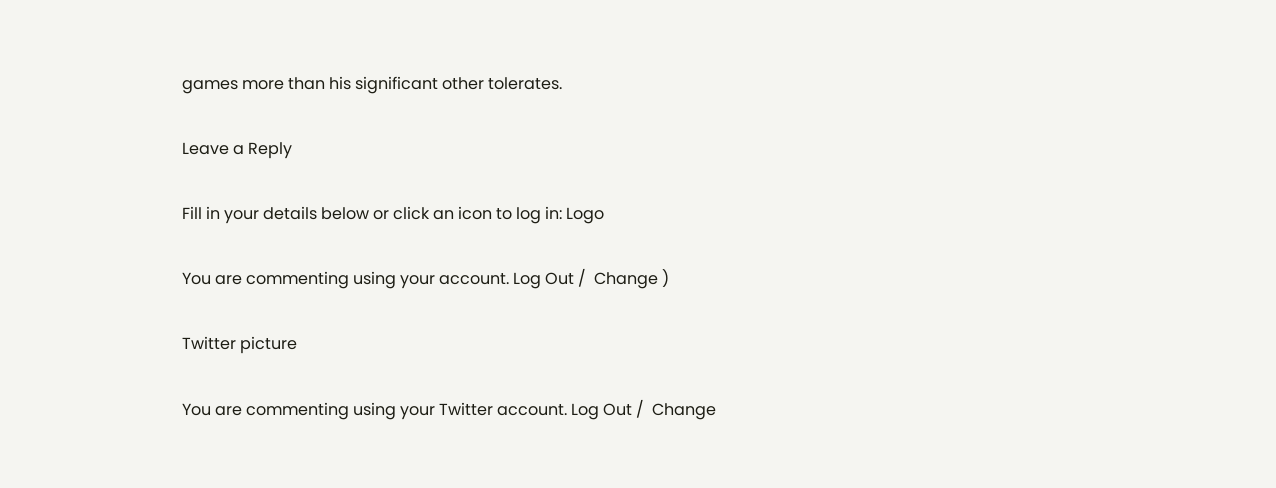games more than his significant other tolerates.

Leave a Reply

Fill in your details below or click an icon to log in: Logo

You are commenting using your account. Log Out /  Change )

Twitter picture

You are commenting using your Twitter account. Log Out /  Change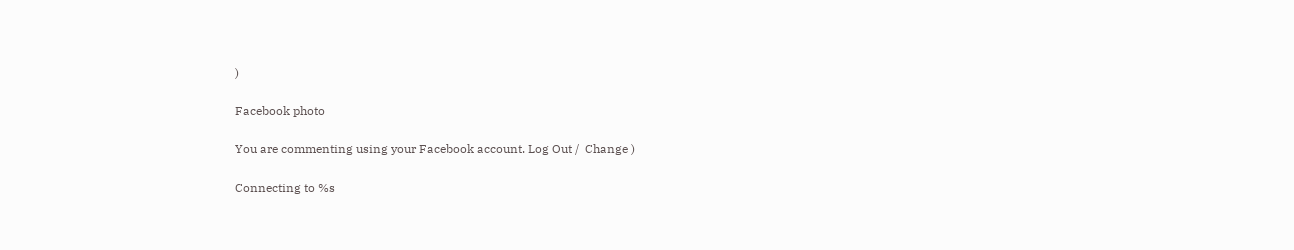)

Facebook photo

You are commenting using your Facebook account. Log Out /  Change )

Connecting to %s